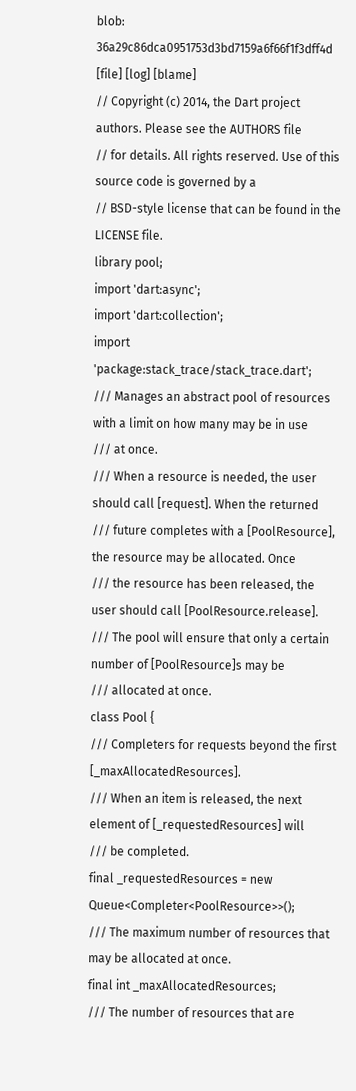blob: 36a29c86dca0951753d3bd7159a6f66f1f3dff4d [file] [log] [blame]
// Copyright (c) 2014, the Dart project authors. Please see the AUTHORS file
// for details. All rights reserved. Use of this source code is governed by a
// BSD-style license that can be found in the LICENSE file.
library pool;
import 'dart:async';
import 'dart:collection';
import 'package:stack_trace/stack_trace.dart';
/// Manages an abstract pool of resources with a limit on how many may be in use
/// at once.
/// When a resource is needed, the user should call [request]. When the returned
/// future completes with a [PoolResource], the resource may be allocated. Once
/// the resource has been released, the user should call [PoolResource.release].
/// The pool will ensure that only a certain number of [PoolResource]s may be
/// allocated at once.
class Pool {
/// Completers for requests beyond the first [_maxAllocatedResources].
/// When an item is released, the next element of [_requestedResources] will
/// be completed.
final _requestedResources = new Queue<Completer<PoolResource>>();
/// The maximum number of resources that may be allocated at once.
final int _maxAllocatedResources;
/// The number of resources that are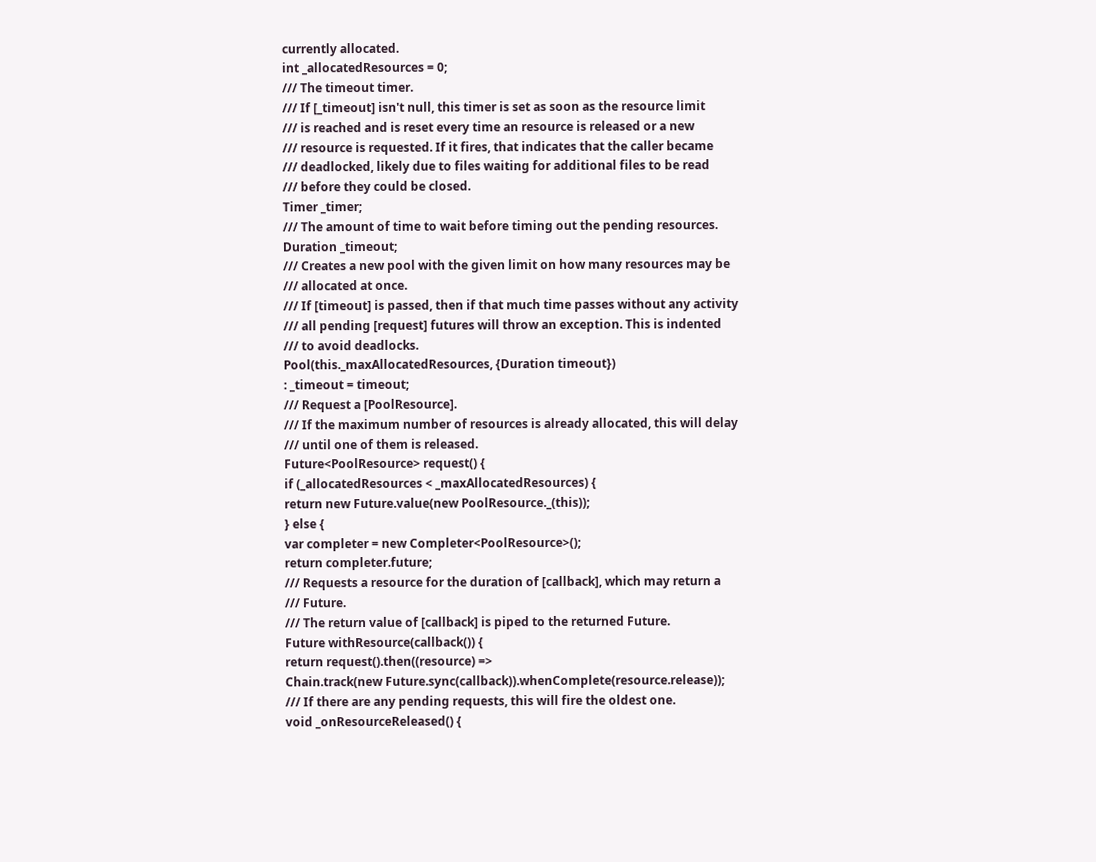currently allocated.
int _allocatedResources = 0;
/// The timeout timer.
/// If [_timeout] isn't null, this timer is set as soon as the resource limit
/// is reached and is reset every time an resource is released or a new
/// resource is requested. If it fires, that indicates that the caller became
/// deadlocked, likely due to files waiting for additional files to be read
/// before they could be closed.
Timer _timer;
/// The amount of time to wait before timing out the pending resources.
Duration _timeout;
/// Creates a new pool with the given limit on how many resources may be
/// allocated at once.
/// If [timeout] is passed, then if that much time passes without any activity
/// all pending [request] futures will throw an exception. This is indented
/// to avoid deadlocks.
Pool(this._maxAllocatedResources, {Duration timeout})
: _timeout = timeout;
/// Request a [PoolResource].
/// If the maximum number of resources is already allocated, this will delay
/// until one of them is released.
Future<PoolResource> request() {
if (_allocatedResources < _maxAllocatedResources) {
return new Future.value(new PoolResource._(this));
} else {
var completer = new Completer<PoolResource>();
return completer.future;
/// Requests a resource for the duration of [callback], which may return a
/// Future.
/// The return value of [callback] is piped to the returned Future.
Future withResource(callback()) {
return request().then((resource) =>
Chain.track(new Future.sync(callback)).whenComplete(resource.release));
/// If there are any pending requests, this will fire the oldest one.
void _onResourceReleased() {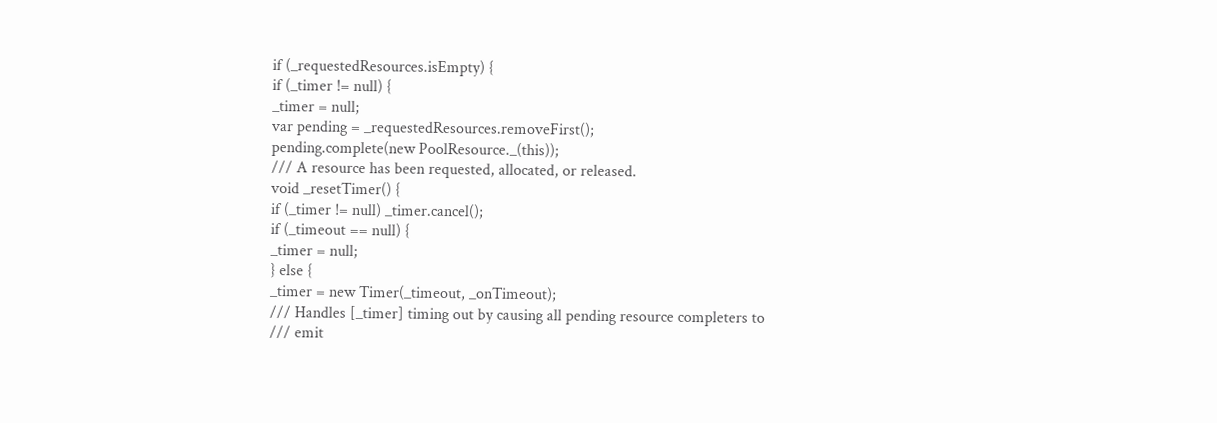if (_requestedResources.isEmpty) {
if (_timer != null) {
_timer = null;
var pending = _requestedResources.removeFirst();
pending.complete(new PoolResource._(this));
/// A resource has been requested, allocated, or released.
void _resetTimer() {
if (_timer != null) _timer.cancel();
if (_timeout == null) {
_timer = null;
} else {
_timer = new Timer(_timeout, _onTimeout);
/// Handles [_timer] timing out by causing all pending resource completers to
/// emit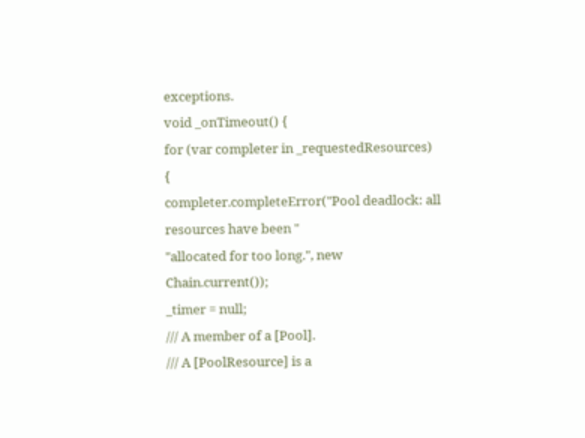exceptions.
void _onTimeout() {
for (var completer in _requestedResources) {
completer.completeError("Pool deadlock: all resources have been "
"allocated for too long.", new Chain.current());
_timer = null;
/// A member of a [Pool].
/// A [PoolResource] is a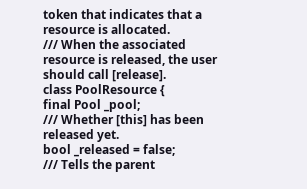token that indicates that a resource is allocated.
/// When the associated resource is released, the user should call [release].
class PoolResource {
final Pool _pool;
/// Whether [this] has been released yet.
bool _released = false;
/// Tells the parent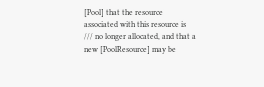[Pool] that the resource associated with this resource is
/// no longer allocated, and that a new [PoolResource] may be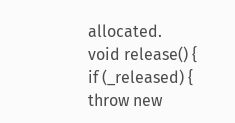allocated.
void release() {
if (_released) {
throw new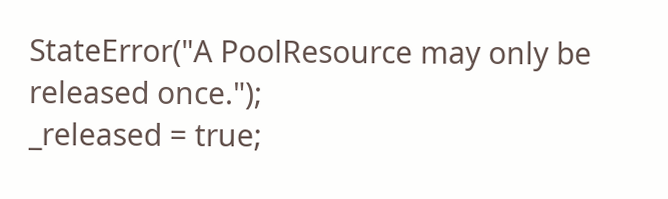StateError("A PoolResource may only be released once.");
_released = true;